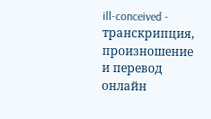ill-conceived - транскрипция, произношение и перевод онлайн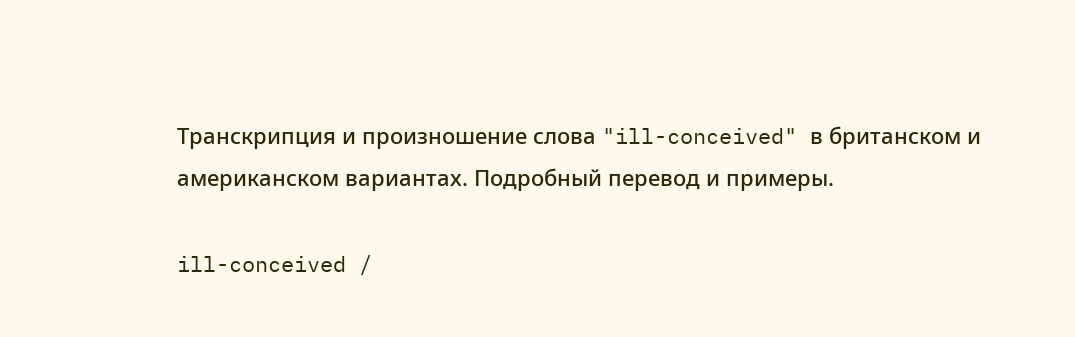Транскрипция и произношение слова "ill-conceived" в британском и американском вариантах. Подробный перевод и примеры.

ill-conceived /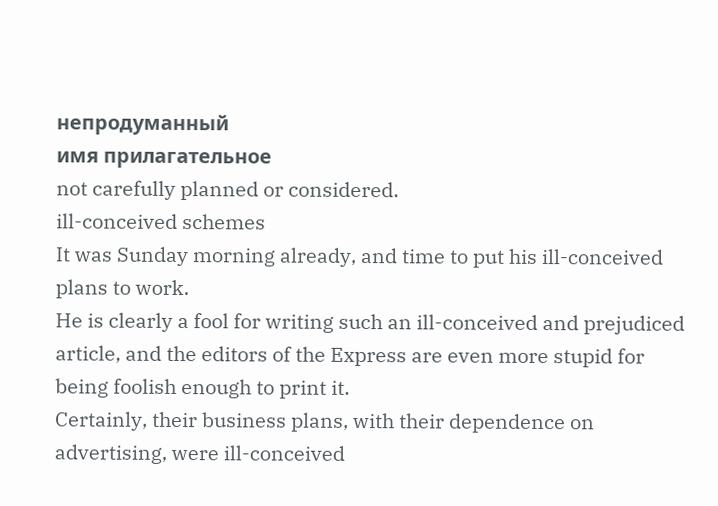непродуманный
имя прилагательное
not carefully planned or considered.
ill-conceived schemes
It was Sunday morning already, and time to put his ill-conceived plans to work.
He is clearly a fool for writing such an ill-conceived and prejudiced article, and the editors of the Express are even more stupid for being foolish enough to print it.
Certainly, their business plans, with their dependence on advertising, were ill-conceived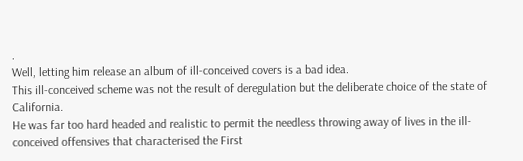.
Well, letting him release an album of ill-conceived covers is a bad idea.
This ill-conceived scheme was not the result of deregulation but the deliberate choice of the state of California.
He was far too hard headed and realistic to permit the needless throwing away of lives in the ill-conceived offensives that characterised the First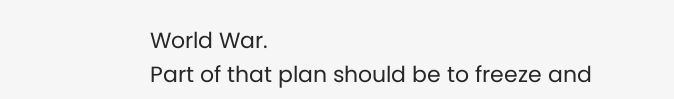World War.
Part of that plan should be to freeze and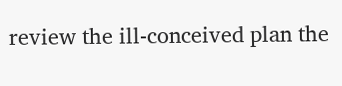review the ill-conceived plan the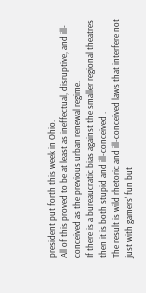president put forth this week in Ohio.
All of this proved to be at least as ineffectual, disruptive, and ill-conceived as the previous urban renewal regime.
If there is a bureaucratic bias against the smaller regional theatres then it is both stupid and ill-conceived .
The result is wild rhetoric and ill-conceived laws that interfere not just with gamers' fun but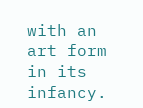with an art form in its infancy.